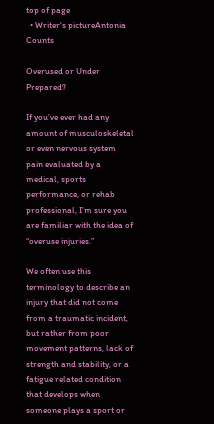top of page
  • Writer's pictureAntonia Counts

Overused or Under Prepared?

If you’ve ever had any amount of musculoskeletal or even nervous system pain evaluated by a medical, sports performance, or rehab professional, I’m sure you are familiar with the idea of “overuse injuries.”

We often use this terminology to describe an injury that did not come from a traumatic incident, but rather from poor movement patterns, lack of strength and stability, or a fatigue related condition that develops when someone plays a sport or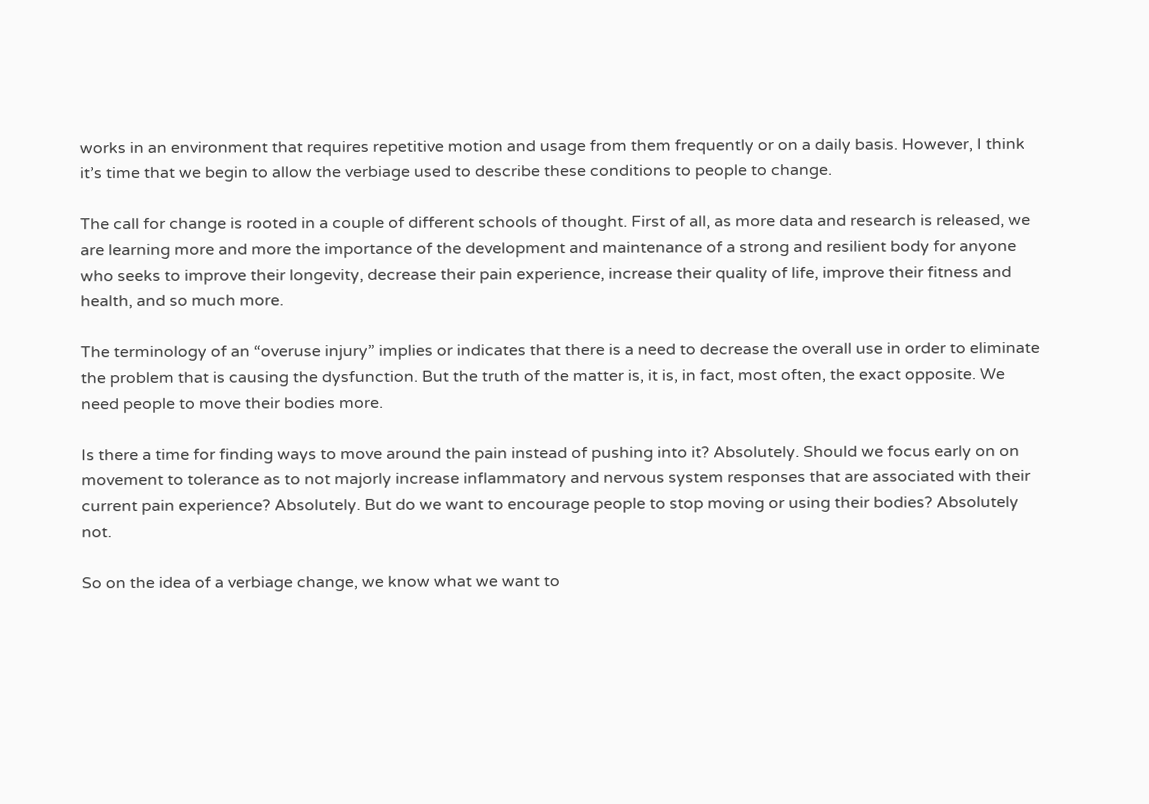works in an environment that requires repetitive motion and usage from them frequently or on a daily basis. However, I think it’s time that we begin to allow the verbiage used to describe these conditions to people to change.

The call for change is rooted in a couple of different schools of thought. First of all, as more data and research is released, we are learning more and more the importance of the development and maintenance of a strong and resilient body for anyone who seeks to improve their longevity, decrease their pain experience, increase their quality of life, improve their fitness and health, and so much more.

The terminology of an “overuse injury” implies or indicates that there is a need to decrease the overall use in order to eliminate the problem that is causing the dysfunction. But the truth of the matter is, it is, in fact, most often, the exact opposite. We need people to move their bodies more.

Is there a time for finding ways to move around the pain instead of pushing into it? Absolutely. Should we focus early on on movement to tolerance as to not majorly increase inflammatory and nervous system responses that are associated with their current pain experience? Absolutely. But do we want to encourage people to stop moving or using their bodies? Absolutely not.

So on the idea of a verbiage change, we know what we want to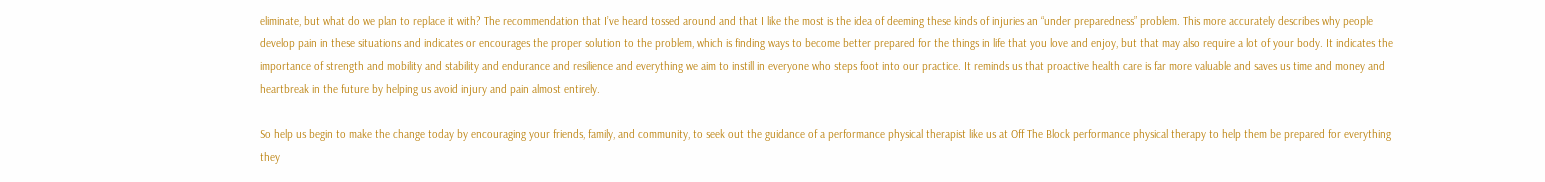eliminate, but what do we plan to replace it with? The recommendation that I’ve heard tossed around and that I like the most is the idea of deeming these kinds of injuries an “under preparedness” problem. This more accurately describes why people develop pain in these situations and indicates or encourages the proper solution to the problem, which is finding ways to become better prepared for the things in life that you love and enjoy, but that may also require a lot of your body. It indicates the importance of strength and mobility and stability and endurance and resilience and everything we aim to instill in everyone who steps foot into our practice. It reminds us that proactive health care is far more valuable and saves us time and money and heartbreak in the future by helping us avoid injury and pain almost entirely.

So help us begin to make the change today by encouraging your friends, family, and community, to seek out the guidance of a performance physical therapist like us at Off The Block performance physical therapy to help them be prepared for everything they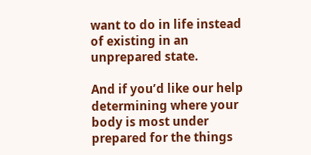want to do in life instead of existing in an unprepared state.

And if you’d like our help determining where your body is most under prepared for the things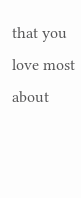that you love most about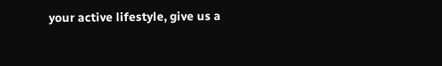your active lifestyle, give us a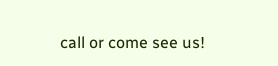call or come see us!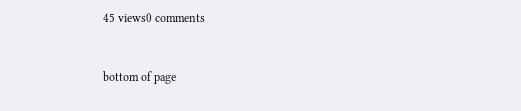45 views0 comments


bottom of page